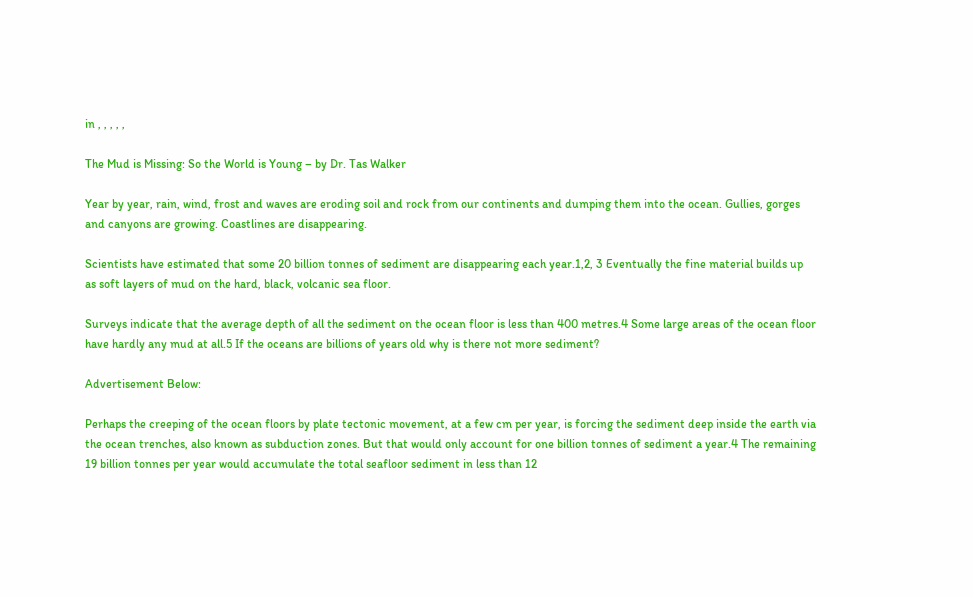in , , , , ,

The Mud is Missing: So the World is Young – by Dr. Tas Walker

Year by year, rain, wind, frost and waves are eroding soil and rock from our continents and dumping them into the ocean. Gullies, gorges and canyons are growing. Coastlines are disappearing.

Scientists have estimated that some 20 billion tonnes of sediment are disappearing each year.1,2, 3 Eventually the fine material builds up as soft layers of mud on the hard, black, volcanic sea floor.

Surveys indicate that the average depth of all the sediment on the ocean floor is less than 400 metres.4 Some large areas of the ocean floor have hardly any mud at all.5 If the oceans are billions of years old why is there not more sediment?

Advertisement Below:

Perhaps the creeping of the ocean floors by plate tectonic movement, at a few cm per year, is forcing the sediment deep inside the earth via the ocean trenches, also known as subduction zones. But that would only account for one billion tonnes of sediment a year.4 The remaining 19 billion tonnes per year would accumulate the total seafloor sediment in less than 12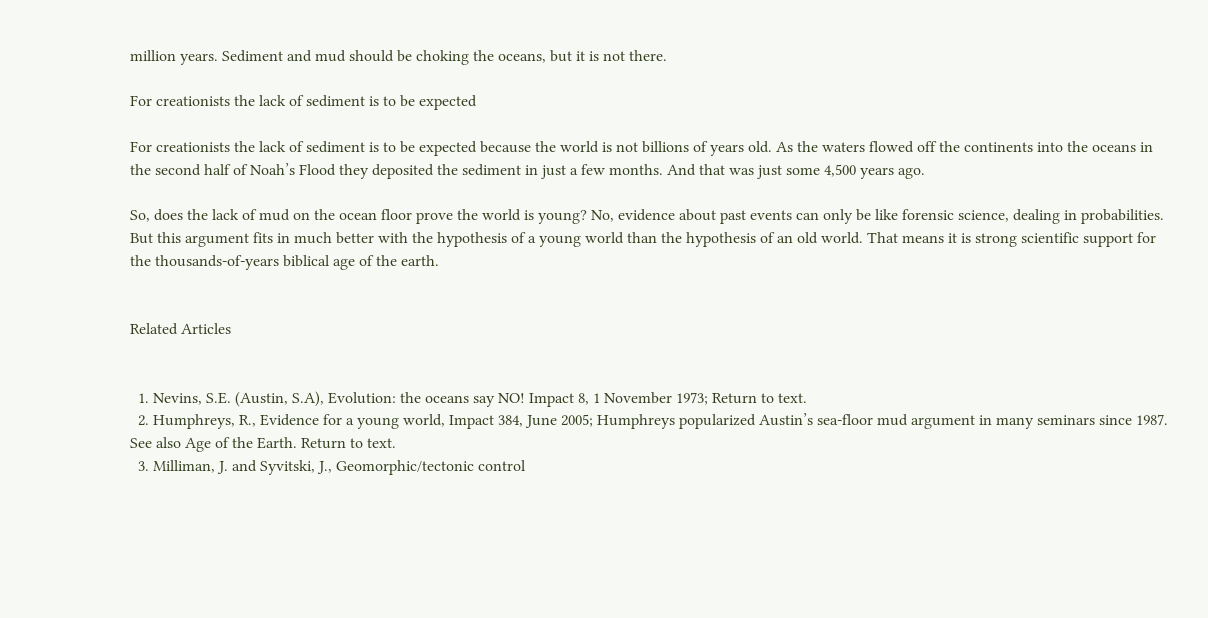million years. Sediment and mud should be choking the oceans, but it is not there.

For creationists the lack of sediment is to be expected

For creationists the lack of sediment is to be expected because the world is not billions of years old. As the waters flowed off the continents into the oceans in the second half of Noah’s Flood they deposited the sediment in just a few months. And that was just some 4,500 years ago.

So, does the lack of mud on the ocean floor prove the world is young? No, evidence about past events can only be like forensic science, dealing in probabilities. But this argument fits in much better with the hypothesis of a young world than the hypothesis of an old world. That means it is strong scientific support for the thousands-of-years biblical age of the earth.


Related Articles


  1. Nevins, S.E. (Austin, S.A), Evolution: the oceans say NO! Impact 8, 1 November 1973; Return to text.
  2. Humphreys, R., Evidence for a young world, Impact 384, June 2005; Humphreys popularized Austin’s sea-floor mud argument in many seminars since 1987. See also Age of the Earth. Return to text.
  3. Milliman, J. and Syvitski, J., Geomorphic/tectonic control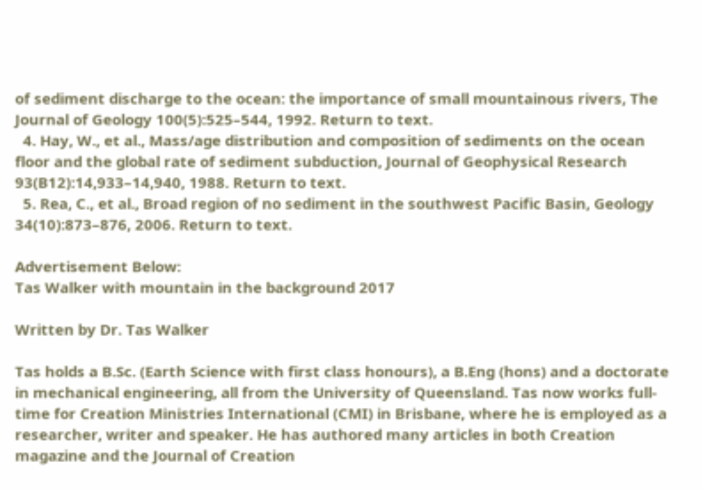of sediment discharge to the ocean: the importance of small mountainous rivers, The Journal of Geology 100(5):525–544, 1992. Return to text.
  4. Hay, W., et al., Mass/age distribution and composition of sediments on the ocean floor and the global rate of sediment subduction, Journal of Geophysical Research 93(B12):14,933–14,940, 1988. Return to text.
  5. Rea, C., et al., Broad region of no sediment in the southwest Pacific Basin, Geology 34(10):873–876, 2006. Return to text.

Advertisement Below:
Tas Walker with mountain in the background 2017

Written by Dr. Tas Walker

Tas holds a B.Sc. (Earth Science with first class honours), a B.Eng (hons) and a doctorate in mechanical engineering, all from the University of Queensland. Tas now works full-time for Creation Ministries International (CMI) in Brisbane, where he is employed as a researcher, writer and speaker. He has authored many articles in both Creation magazine and the Journal of Creation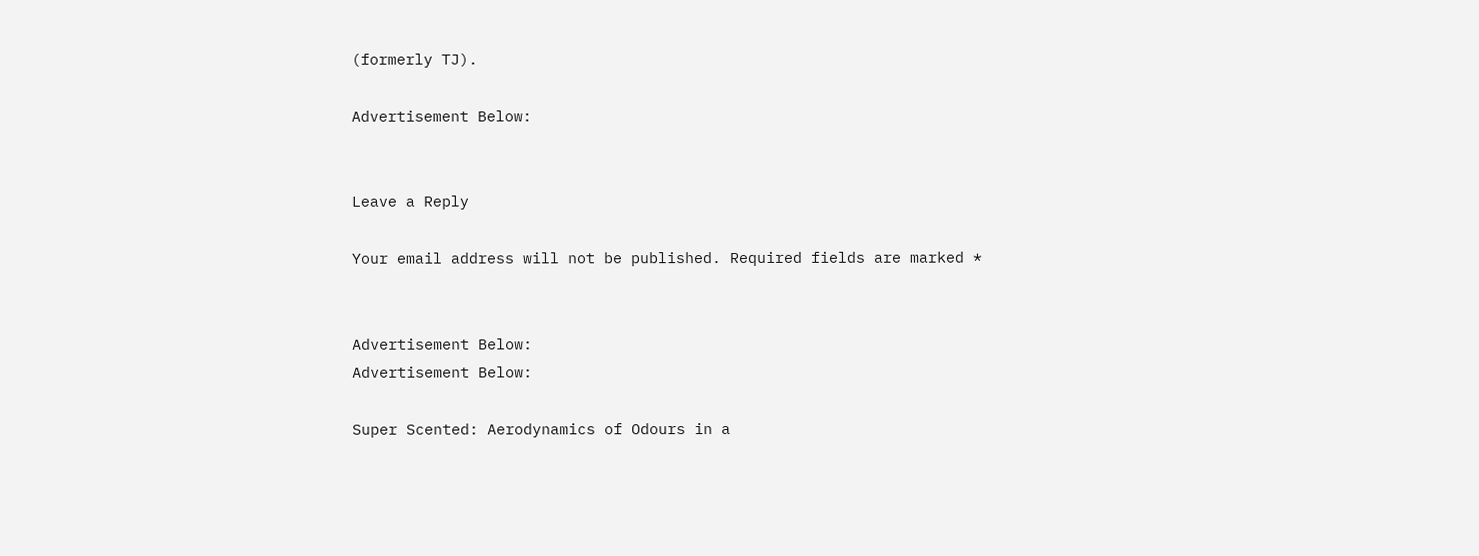(formerly TJ).

Advertisement Below:


Leave a Reply

Your email address will not be published. Required fields are marked *


Advertisement Below:
Advertisement Below:

Super Scented: Aerodynamics of Odours in a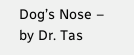Dog’s Nose – by Dr. Tas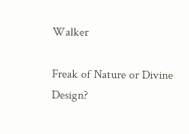Walker

Freak of Nature or Divine Design?